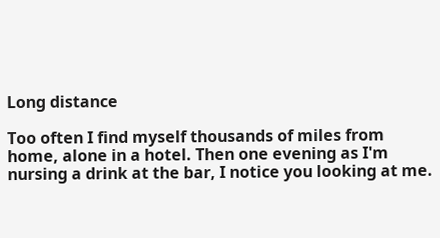Long distance

Too often I find myself thousands of miles from home, alone in a hotel. Then one evening as I'm nursing a drink at the bar, I notice you looking at me.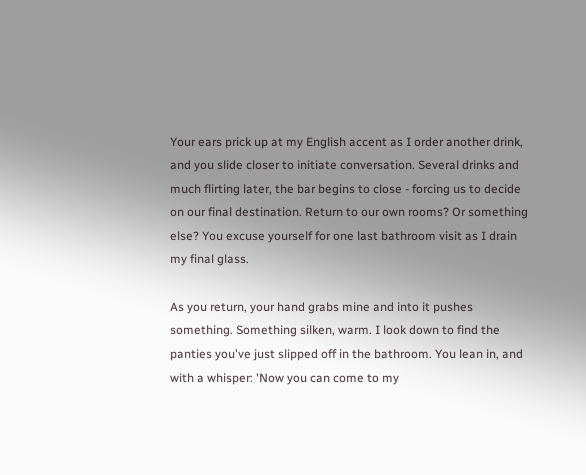Your ears prick up at my English accent as I order another drink, and you slide closer to initiate conversation. Several drinks and much flirting later, the bar begins to close - forcing us to decide on our final destination. Return to our own rooms? Or something else? You excuse yourself for one last bathroom visit as I drain my final glass.

As you return, your hand grabs mine and into it pushes something. Something silken, warm. I look down to find the panties you've just slipped off in the bathroom. You lean in, and with a whisper: 'Now you can come to my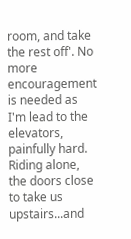room, and take the rest off'. No more encouragement is needed as I'm lead to the elevators, painfully hard. Riding alone, the doors close to take us upstairs...and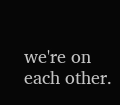we're on each other.